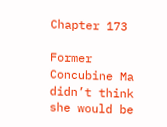Chapter 173

Former Concubine Ma didn’t think she would be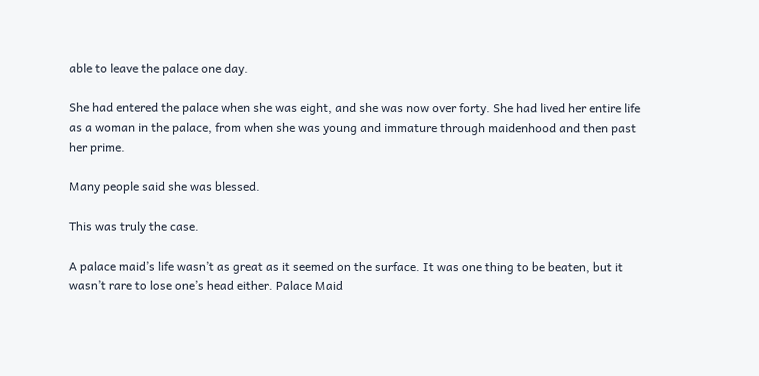able to leave the palace one day.

She had entered the palace when she was eight, and she was now over forty. She had lived her entire life as a woman in the palace, from when she was young and immature through maidenhood and then past her prime.

Many people said she was blessed.

This was truly the case.

A palace maid’s life wasn’t as great as it seemed on the surface. It was one thing to be beaten, but it wasn’t rare to lose one’s head either. Palace Maid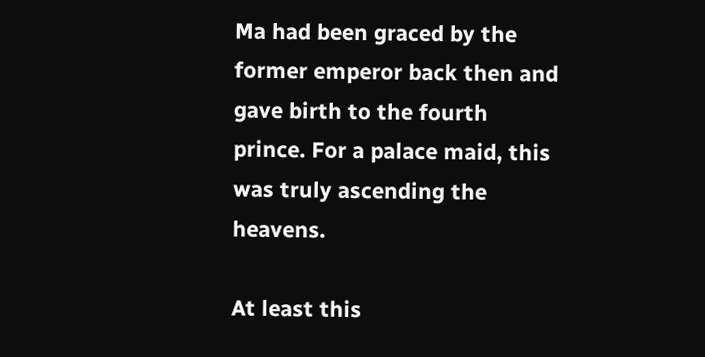Ma had been graced by the former emperor back then and gave birth to the fourth prince. For a palace maid, this was truly ascending the heavens.

At least this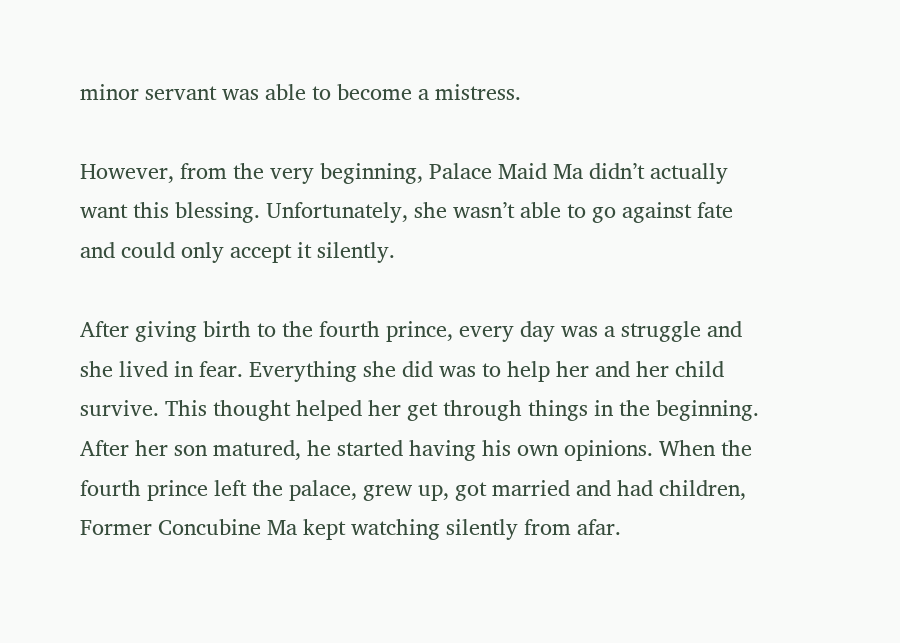minor servant was able to become a mistress.

However, from the very beginning, Palace Maid Ma didn’t actually want this blessing. Unfortunately, she wasn’t able to go against fate and could only accept it silently.

After giving birth to the fourth prince, every day was a struggle and she lived in fear. Everything she did was to help her and her child survive. This thought helped her get through things in the beginning. After her son matured, he started having his own opinions. When the fourth prince left the palace, grew up, got married and had children, Former Concubine Ma kept watching silently from afar.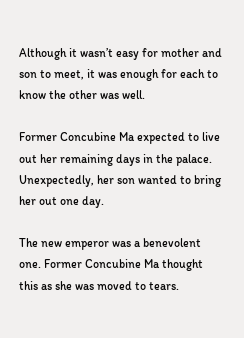Although it wasn’t easy for mother and son to meet, it was enough for each to know the other was well.

Former Concubine Ma expected to live out her remaining days in the palace. Unexpectedly, her son wanted to bring her out one day.

The new emperor was a benevolent one. Former Concubine Ma thought this as she was moved to tears.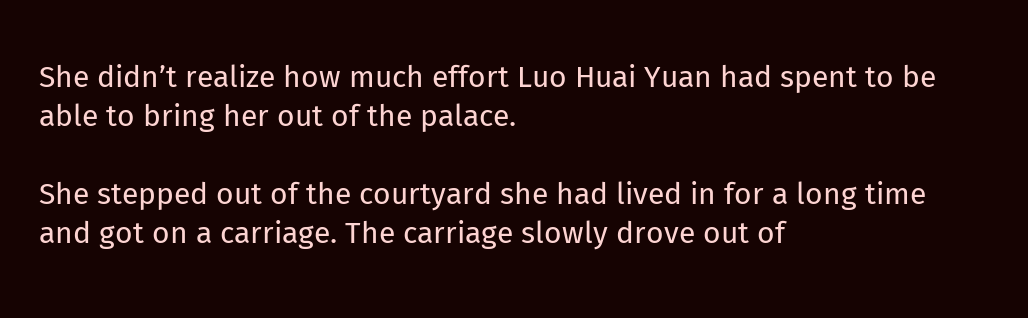She didn’t realize how much effort Luo Huai Yuan had spent to be able to bring her out of the palace.

She stepped out of the courtyard she had lived in for a long time and got on a carriage. The carriage slowly drove out of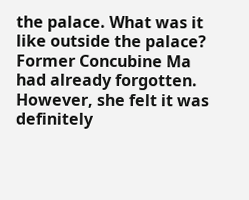the palace. What was it like outside the palace? Former Concubine Ma had already forgotten. However, she felt it was definitely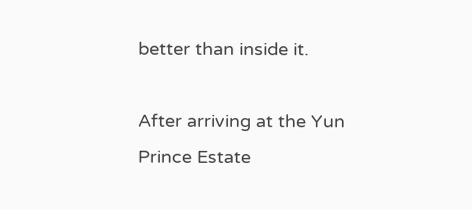better than inside it.

After arriving at the Yun Prince Estate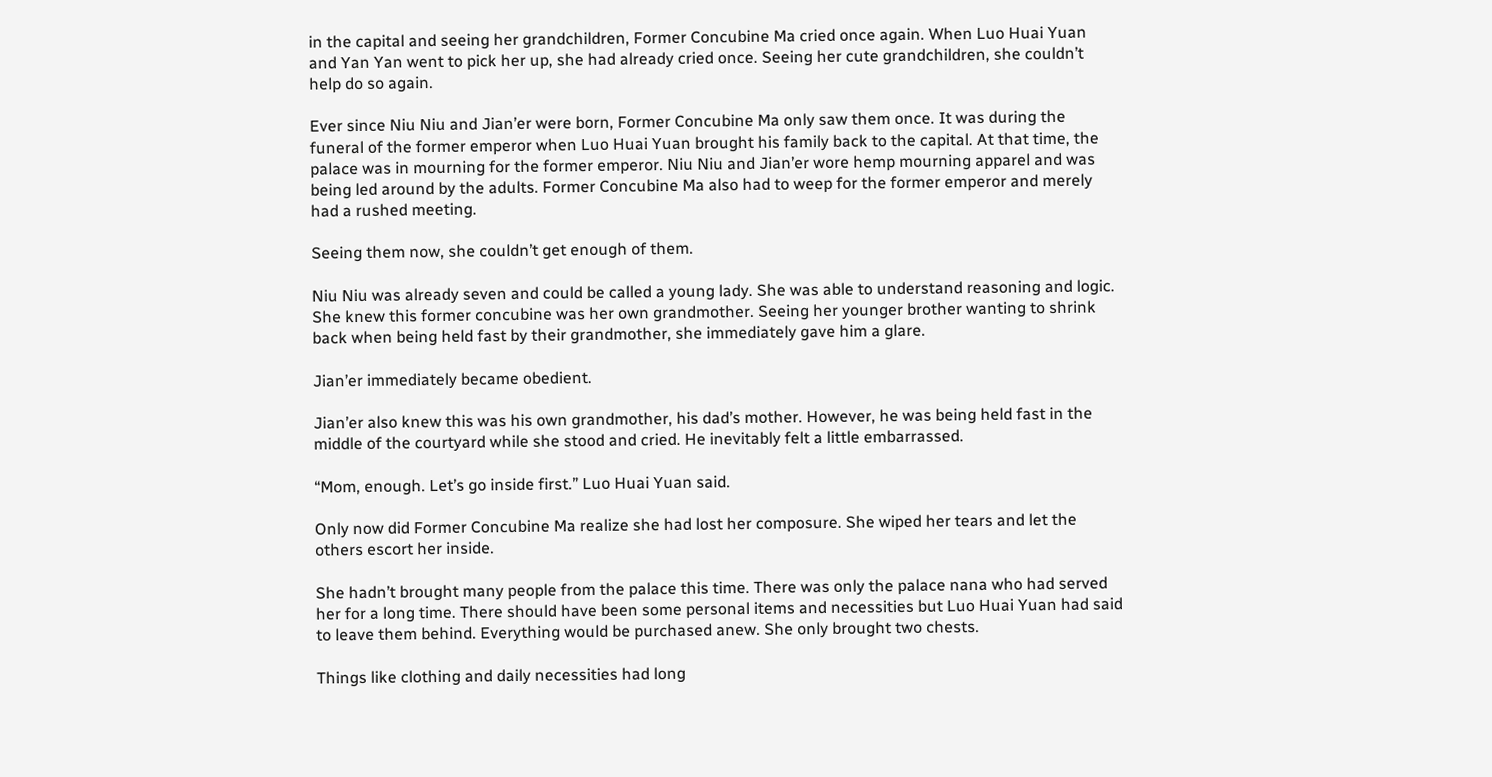in the capital and seeing her grandchildren, Former Concubine Ma cried once again. When Luo Huai Yuan and Yan Yan went to pick her up, she had already cried once. Seeing her cute grandchildren, she couldn’t help do so again.

Ever since Niu Niu and Jian’er were born, Former Concubine Ma only saw them once. It was during the funeral of the former emperor when Luo Huai Yuan brought his family back to the capital. At that time, the palace was in mourning for the former emperor. Niu Niu and Jian’er wore hemp mourning apparel and was being led around by the adults. Former Concubine Ma also had to weep for the former emperor and merely had a rushed meeting.

Seeing them now, she couldn’t get enough of them.

Niu Niu was already seven and could be called a young lady. She was able to understand reasoning and logic. She knew this former concubine was her own grandmother. Seeing her younger brother wanting to shrink back when being held fast by their grandmother, she immediately gave him a glare.

Jian’er immediately became obedient.

Jian’er also knew this was his own grandmother, his dad’s mother. However, he was being held fast in the middle of the courtyard while she stood and cried. He inevitably felt a little embarrassed.

“Mom, enough. Let’s go inside first.” Luo Huai Yuan said.

Only now did Former Concubine Ma realize she had lost her composure. She wiped her tears and let the others escort her inside.

She hadn’t brought many people from the palace this time. There was only the palace nana who had served her for a long time. There should have been some personal items and necessities but Luo Huai Yuan had said to leave them behind. Everything would be purchased anew. She only brought two chests.

Things like clothing and daily necessities had long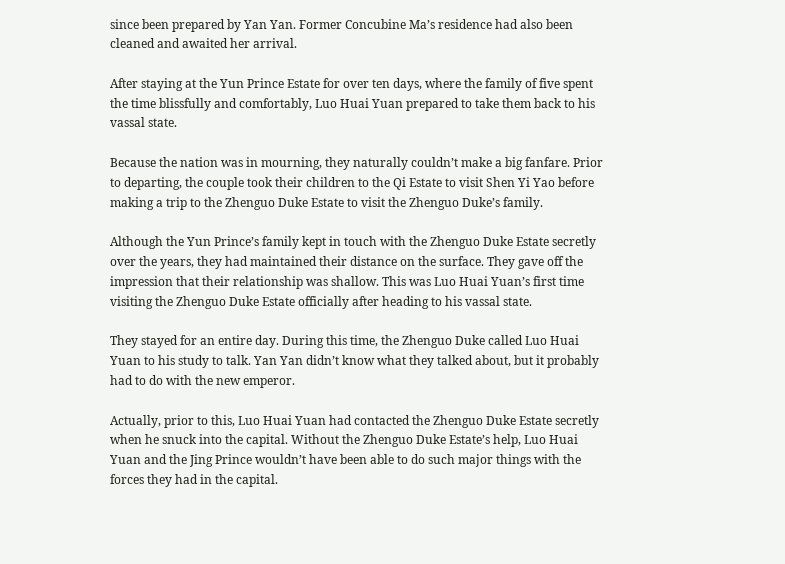since been prepared by Yan Yan. Former Concubine Ma’s residence had also been cleaned and awaited her arrival.

After staying at the Yun Prince Estate for over ten days, where the family of five spent the time blissfully and comfortably, Luo Huai Yuan prepared to take them back to his vassal state.

Because the nation was in mourning, they naturally couldn’t make a big fanfare. Prior to departing, the couple took their children to the Qi Estate to visit Shen Yi Yao before making a trip to the Zhenguo Duke Estate to visit the Zhenguo Duke’s family.

Although the Yun Prince’s family kept in touch with the Zhenguo Duke Estate secretly over the years, they had maintained their distance on the surface. They gave off the impression that their relationship was shallow. This was Luo Huai Yuan’s first time visiting the Zhenguo Duke Estate officially after heading to his vassal state.

They stayed for an entire day. During this time, the Zhenguo Duke called Luo Huai Yuan to his study to talk. Yan Yan didn’t know what they talked about, but it probably had to do with the new emperor.

Actually, prior to this, Luo Huai Yuan had contacted the Zhenguo Duke Estate secretly when he snuck into the capital. Without the Zhenguo Duke Estate’s help, Luo Huai Yuan and the Jing Prince wouldn’t have been able to do such major things with the forces they had in the capital.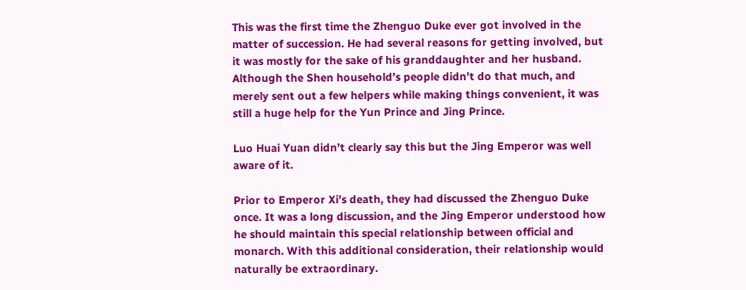This was the first time the Zhenguo Duke ever got involved in the matter of succession. He had several reasons for getting involved, but it was mostly for the sake of his granddaughter and her husband. Although the Shen household’s people didn’t do that much, and merely sent out a few helpers while making things convenient, it was still a huge help for the Yun Prince and Jing Prince.

Luo Huai Yuan didn’t clearly say this but the Jing Emperor was well aware of it.

Prior to Emperor Xi’s death, they had discussed the Zhenguo Duke once. It was a long discussion, and the Jing Emperor understood how he should maintain this special relationship between official and monarch. With this additional consideration, their relationship would naturally be extraordinary.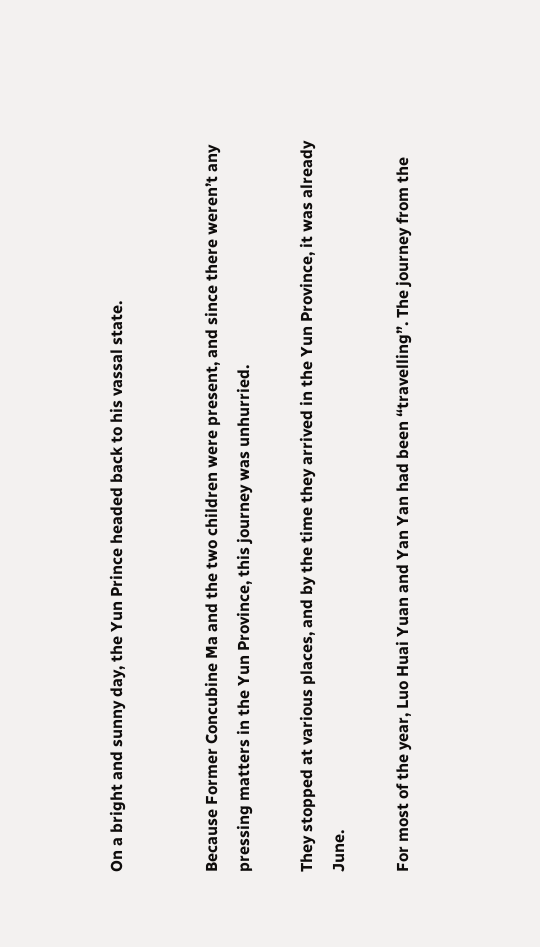On a bright and sunny day, the Yun Prince headed back to his vassal state.


Because Former Concubine Ma and the two children were present, and since there weren’t any pressing matters in the Yun Province, this journey was unhurried.

They stopped at various places, and by the time they arrived in the Yun Province, it was already June.

For most of the year, Luo Huai Yuan and Yan Yan had been “travelling”. The journey from the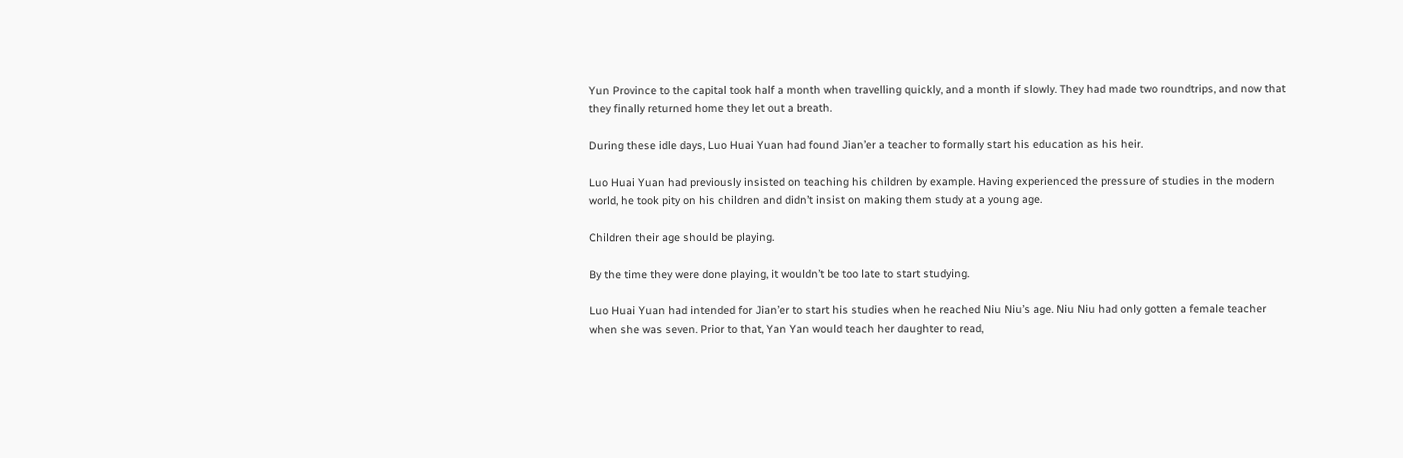Yun Province to the capital took half a month when travelling quickly, and a month if slowly. They had made two roundtrips, and now that they finally returned home they let out a breath.

During these idle days, Luo Huai Yuan had found Jian’er a teacher to formally start his education as his heir.

Luo Huai Yuan had previously insisted on teaching his children by example. Having experienced the pressure of studies in the modern world, he took pity on his children and didn’t insist on making them study at a young age.

Children their age should be playing.

By the time they were done playing, it wouldn’t be too late to start studying.

Luo Huai Yuan had intended for Jian’er to start his studies when he reached Niu Niu’s age. Niu Niu had only gotten a female teacher when she was seven. Prior to that, Yan Yan would teach her daughter to read,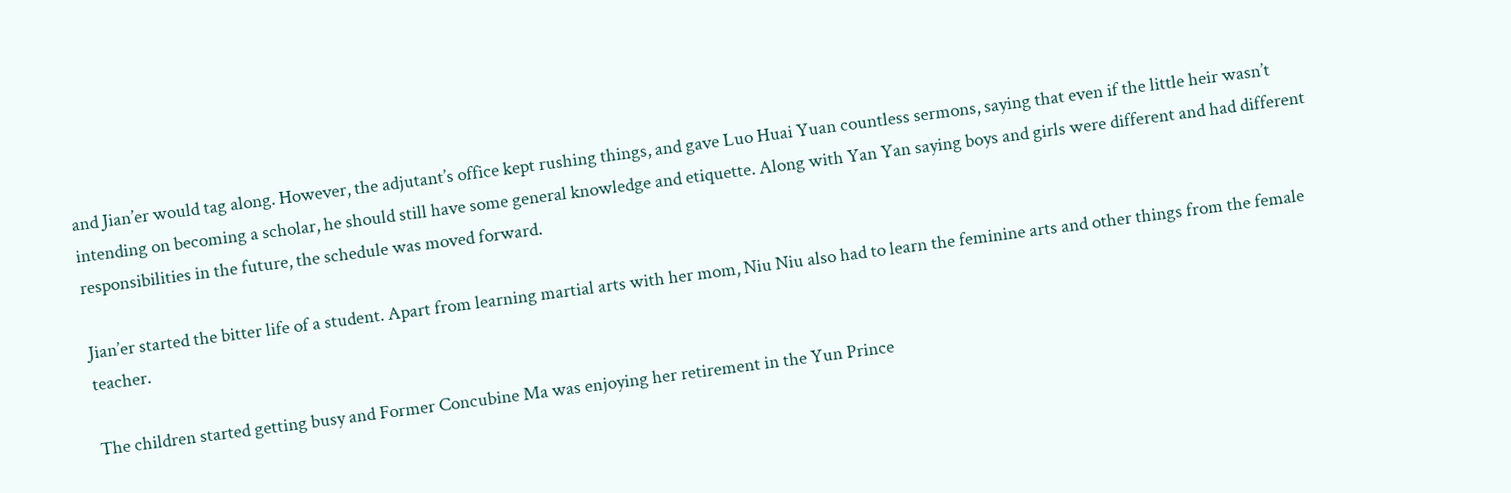and Jian’er would tag along. However, the adjutant’s office kept rushing things, and gave Luo Huai Yuan countless sermons, saying that even if the little heir wasn’t intending on becoming a scholar, he should still have some general knowledge and etiquette. Along with Yan Yan saying boys and girls were different and had different responsibilities in the future, the schedule was moved forward.

Jian’er started the bitter life of a student. Apart from learning martial arts with her mom, Niu Niu also had to learn the feminine arts and other things from the female teacher.

The children started getting busy and Former Concubine Ma was enjoying her retirement in the Yun Prince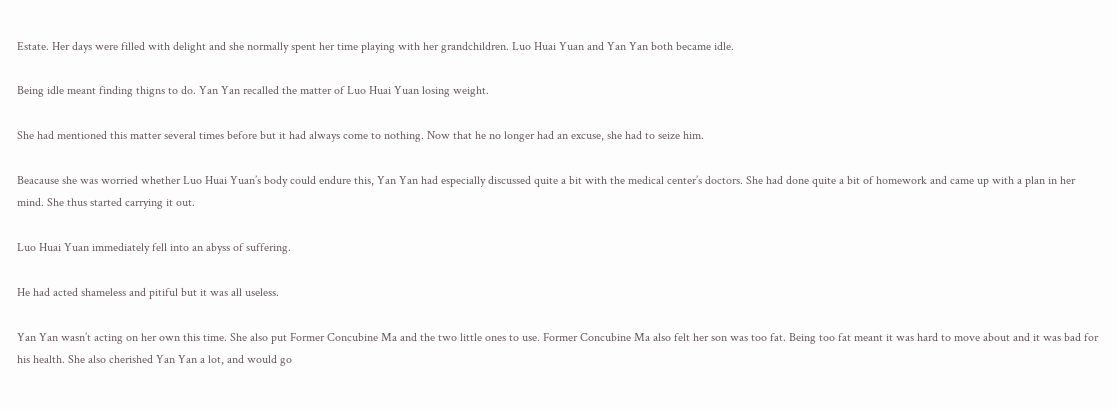Estate. Her days were filled with delight and she normally spent her time playing with her grandchildren. Luo Huai Yuan and Yan Yan both became idle.

Being idle meant finding thigns to do. Yan Yan recalled the matter of Luo Huai Yuan losing weight.

She had mentioned this matter several times before but it had always come to nothing. Now that he no longer had an excuse, she had to seize him.

Beacause she was worried whether Luo Huai Yuan’s body could endure this, Yan Yan had especially discussed quite a bit with the medical center’s doctors. She had done quite a bit of homework and came up with a plan in her mind. She thus started carrying it out.

Luo Huai Yuan immediately fell into an abyss of suffering.

He had acted shameless and pitiful but it was all useless.

Yan Yan wasn’t acting on her own this time. She also put Former Concubine Ma and the two little ones to use. Former Concubine Ma also felt her son was too fat. Being too fat meant it was hard to move about and it was bad for his health. She also cherished Yan Yan a lot, and would go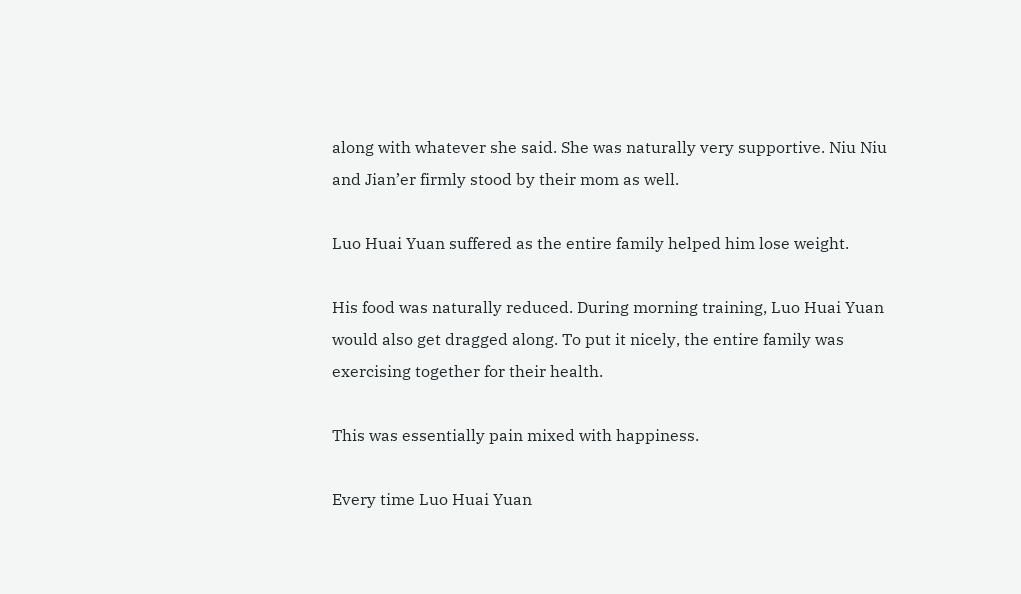along with whatever she said. She was naturally very supportive. Niu Niu and Jian’er firmly stood by their mom as well.

Luo Huai Yuan suffered as the entire family helped him lose weight.

His food was naturally reduced. During morning training, Luo Huai Yuan would also get dragged along. To put it nicely, the entire family was exercising together for their health.

This was essentially pain mixed with happiness.

Every time Luo Huai Yuan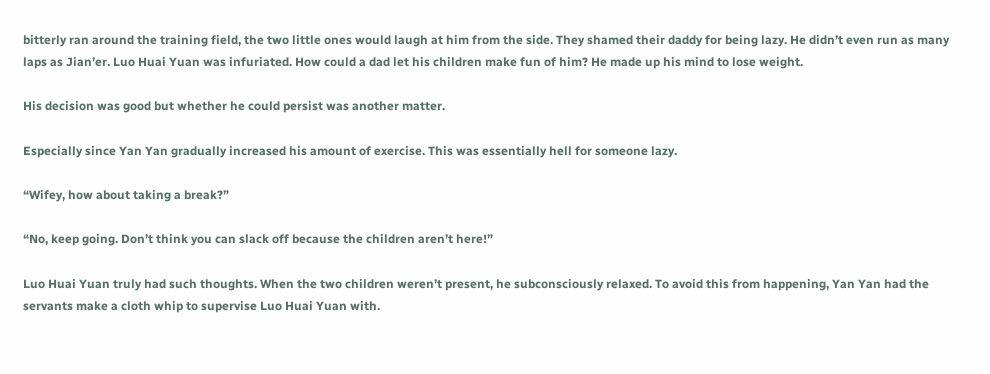bitterly ran around the training field, the two little ones would laugh at him from the side. They shamed their daddy for being lazy. He didn’t even run as many laps as Jian’er. Luo Huai Yuan was infuriated. How could a dad let his children make fun of him? He made up his mind to lose weight.

His decision was good but whether he could persist was another matter.

Especially since Yan Yan gradually increased his amount of exercise. This was essentially hell for someone lazy.

“Wifey, how about taking a break?”

“No, keep going. Don’t think you can slack off because the children aren’t here!”

Luo Huai Yuan truly had such thoughts. When the two children weren’t present, he subconsciously relaxed. To avoid this from happening, Yan Yan had the servants make a cloth whip to supervise Luo Huai Yuan with.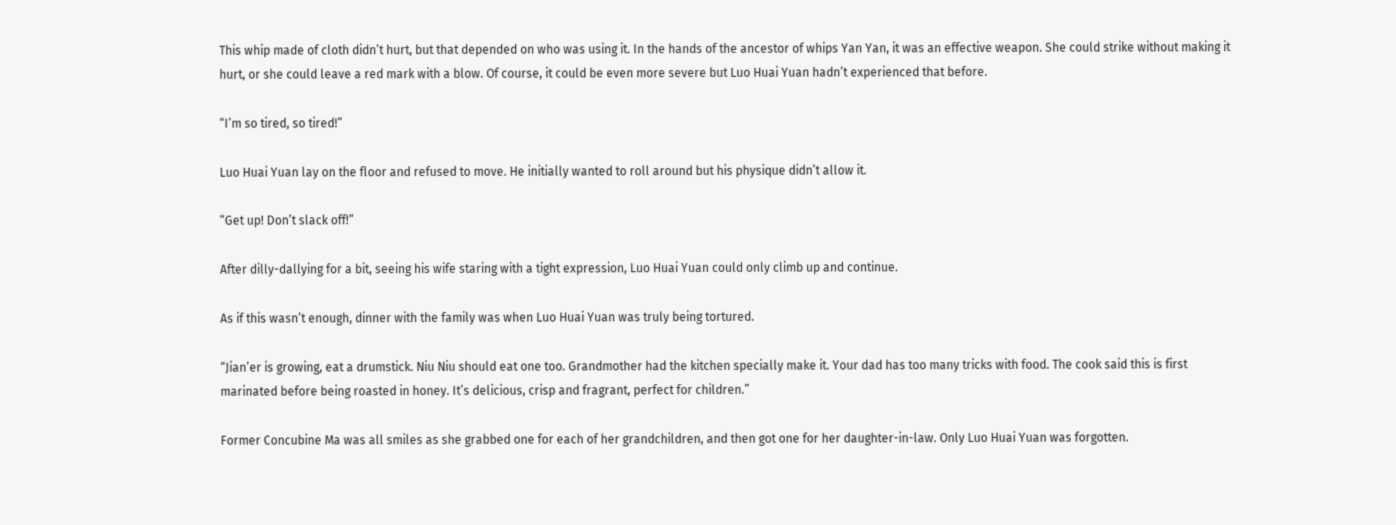This whip made of cloth didn’t hurt, but that depended on who was using it. In the hands of the ancestor of whips Yan Yan, it was an effective weapon. She could strike without making it hurt, or she could leave a red mark with a blow. Of course, it could be even more severe but Luo Huai Yuan hadn’t experienced that before.

“I’m so tired, so tired!”

Luo Huai Yuan lay on the floor and refused to move. He initially wanted to roll around but his physique didn’t allow it.

“Get up! Don’t slack off!”

After dilly-dallying for a bit, seeing his wife staring with a tight expression, Luo Huai Yuan could only climb up and continue.

As if this wasn’t enough, dinner with the family was when Luo Huai Yuan was truly being tortured.

“Jian’er is growing, eat a drumstick. Niu Niu should eat one too. Grandmother had the kitchen specially make it. Your dad has too many tricks with food. The cook said this is first marinated before being roasted in honey. It’s delicious, crisp and fragrant, perfect for children.”

Former Concubine Ma was all smiles as she grabbed one for each of her grandchildren, and then got one for her daughter-in-law. Only Luo Huai Yuan was forgotten.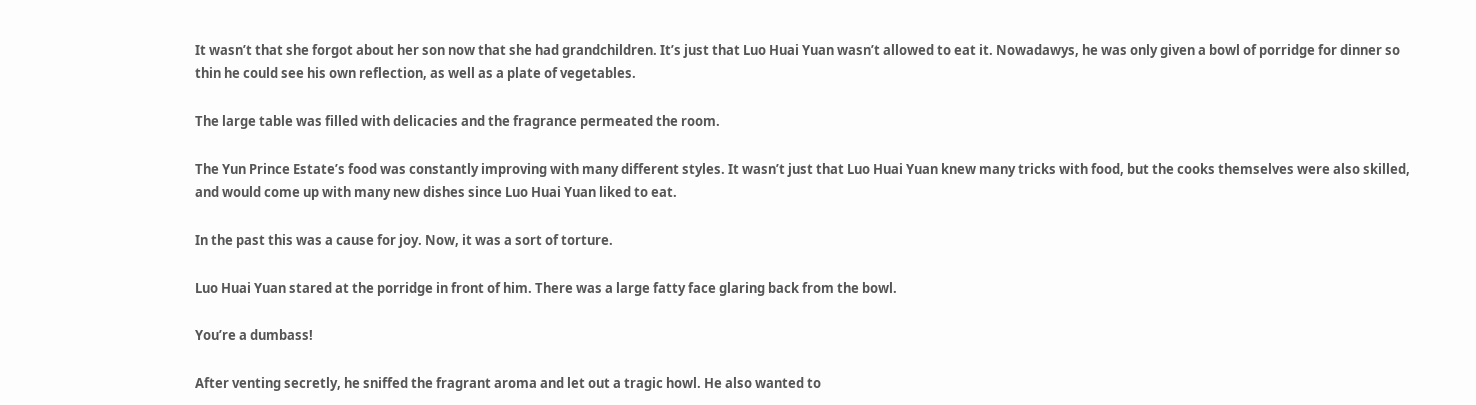It wasn’t that she forgot about her son now that she had grandchildren. It’s just that Luo Huai Yuan wasn’t allowed to eat it. Nowadawys, he was only given a bowl of porridge for dinner so thin he could see his own reflection, as well as a plate of vegetables.

The large table was filled with delicacies and the fragrance permeated the room.

The Yun Prince Estate’s food was constantly improving with many different styles. It wasn’t just that Luo Huai Yuan knew many tricks with food, but the cooks themselves were also skilled, and would come up with many new dishes since Luo Huai Yuan liked to eat.

In the past this was a cause for joy. Now, it was a sort of torture.

Luo Huai Yuan stared at the porridge in front of him. There was a large fatty face glaring back from the bowl.

You’re a dumbass!

After venting secretly, he sniffed the fragrant aroma and let out a tragic howl. He also wanted to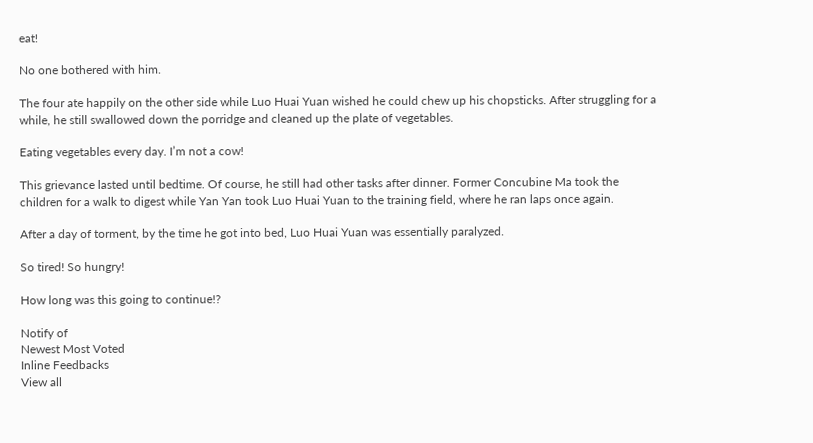eat!

No one bothered with him.

The four ate happily on the other side while Luo Huai Yuan wished he could chew up his chopsticks. After struggling for a while, he still swallowed down the porridge and cleaned up the plate of vegetables.

Eating vegetables every day. I’m not a cow!

This grievance lasted until bedtime. Of course, he still had other tasks after dinner. Former Concubine Ma took the children for a walk to digest while Yan Yan took Luo Huai Yuan to the training field, where he ran laps once again.

After a day of torment, by the time he got into bed, Luo Huai Yuan was essentially paralyzed.

So tired! So hungry!

How long was this going to continue!?

Notify of
Newest Most Voted
Inline Feedbacks
View all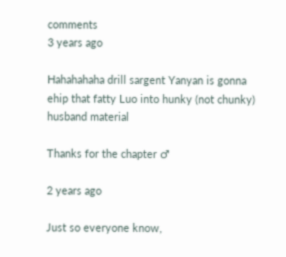comments
3 years ago

Hahahahaha drill sargent Yanyan is gonna ehip that fatty Luo into hunky (not chunky) husband material

Thanks for the chapter ♂

2 years ago

Just so everyone know,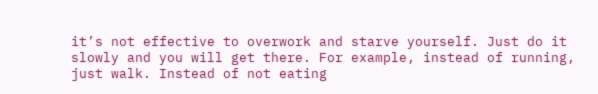it’s not effective to overwork and starve yourself. Just do it slowly and you will get there. For example, instead of running, just walk. Instead of not eating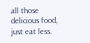all those delicious food, just eat less.